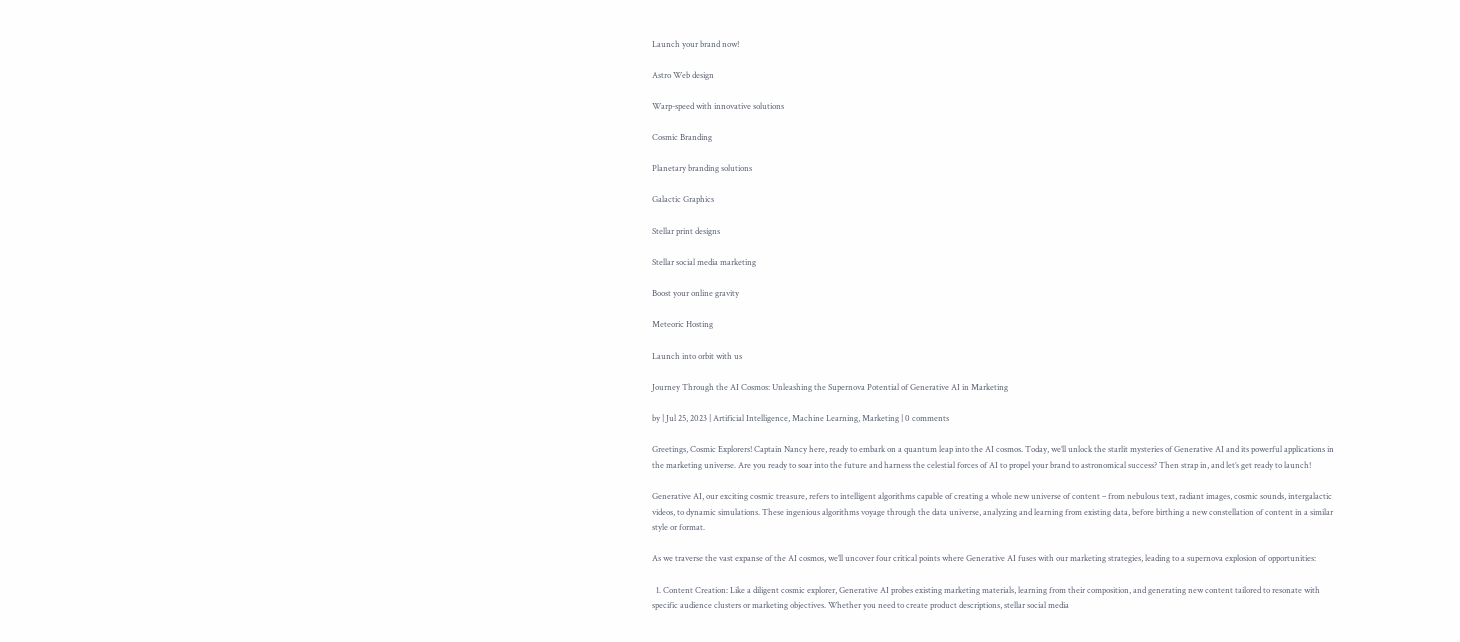Launch your brand now!

Astro Web design

Warp-speed with innovative solutions

Cosmic Branding

Planetary branding solutions

Galactic Graphics

Stellar print designs

Stellar social media marketing

Boost your online gravity

Meteoric Hosting

Launch into orbit with us

Journey Through the AI Cosmos: Unleashing the Supernova Potential of Generative AI in Marketing

by | Jul 25, 2023 | Artificial Intelligence, Machine Learning, Marketing | 0 comments

Greetings, Cosmic Explorers! Captain Nancy here, ready to embark on a quantum leap into the AI cosmos. Today, we’ll unlock the starlit mysteries of Generative AI and its powerful applications in the marketing universe. Are you ready to soar into the future and harness the celestial forces of AI to propel your brand to astronomical success? Then strap in, and let’s get ready to launch!

Generative AI, our exciting cosmic treasure, refers to intelligent algorithms capable of creating a whole new universe of content – from nebulous text, radiant images, cosmic sounds, intergalactic videos, to dynamic simulations. These ingenious algorithms voyage through the data universe, analyzing and learning from existing data, before birthing a new constellation of content in a similar style or format.

As we traverse the vast expanse of the AI cosmos, we’ll uncover four critical points where Generative AI fuses with our marketing strategies, leading to a supernova explosion of opportunities:

  1. Content Creation: Like a diligent cosmic explorer, Generative AI probes existing marketing materials, learning from their composition, and generating new content tailored to resonate with specific audience clusters or marketing objectives. Whether you need to create product descriptions, stellar social media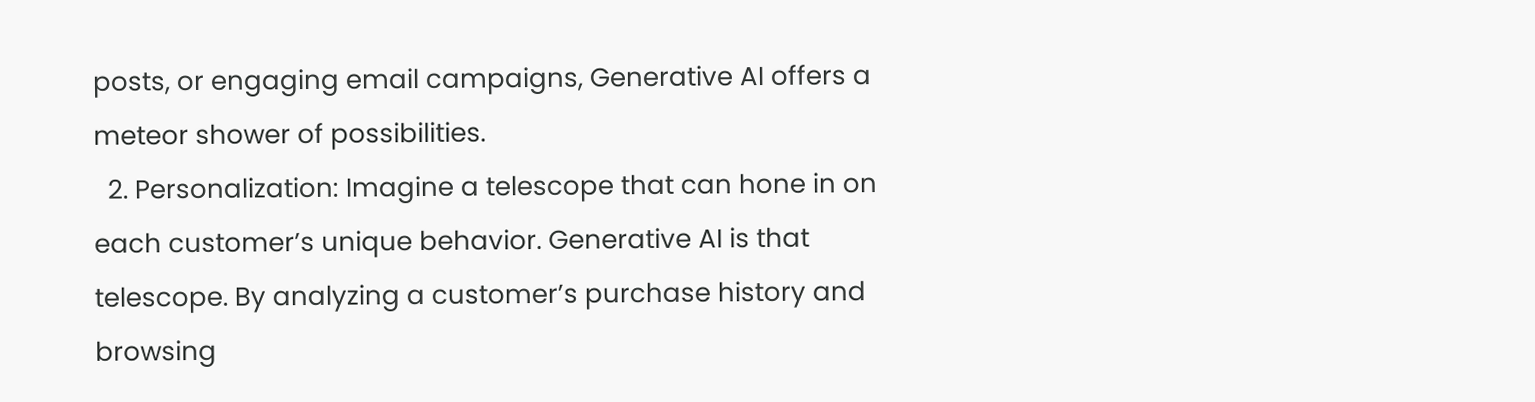posts, or engaging email campaigns, Generative AI offers a meteor shower of possibilities.
  2. Personalization: Imagine a telescope that can hone in on each customer’s unique behavior. Generative AI is that telescope. By analyzing a customer’s purchase history and browsing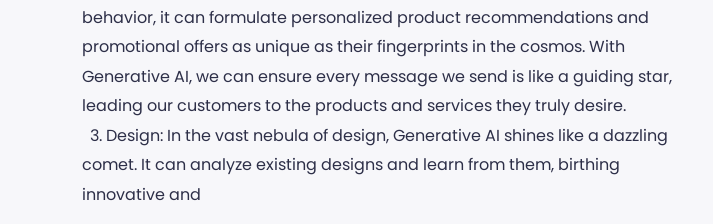behavior, it can formulate personalized product recommendations and promotional offers as unique as their fingerprints in the cosmos. With Generative AI, we can ensure every message we send is like a guiding star, leading our customers to the products and services they truly desire.
  3. Design: In the vast nebula of design, Generative AI shines like a dazzling comet. It can analyze existing designs and learn from them, birthing innovative and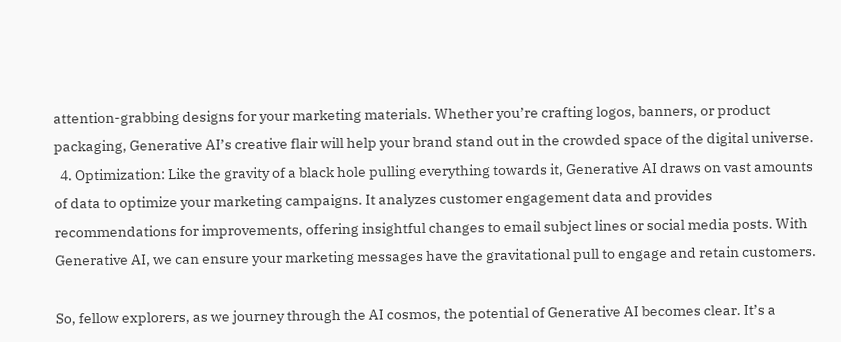attention-grabbing designs for your marketing materials. Whether you’re crafting logos, banners, or product packaging, Generative AI’s creative flair will help your brand stand out in the crowded space of the digital universe.
  4. Optimization: Like the gravity of a black hole pulling everything towards it, Generative AI draws on vast amounts of data to optimize your marketing campaigns. It analyzes customer engagement data and provides recommendations for improvements, offering insightful changes to email subject lines or social media posts. With Generative AI, we can ensure your marketing messages have the gravitational pull to engage and retain customers.

So, fellow explorers, as we journey through the AI cosmos, the potential of Generative AI becomes clear. It’s a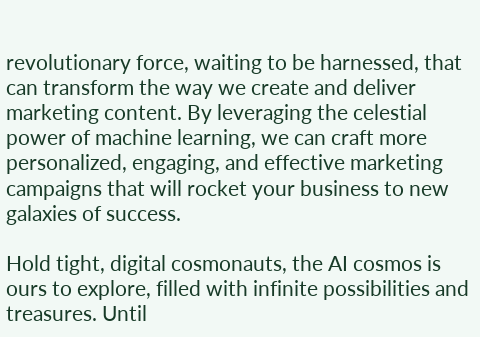revolutionary force, waiting to be harnessed, that can transform the way we create and deliver marketing content. By leveraging the celestial power of machine learning, we can craft more personalized, engaging, and effective marketing campaigns that will rocket your business to new galaxies of success.

Hold tight, digital cosmonauts, the AI cosmos is ours to explore, filled with infinite possibilities and treasures. Until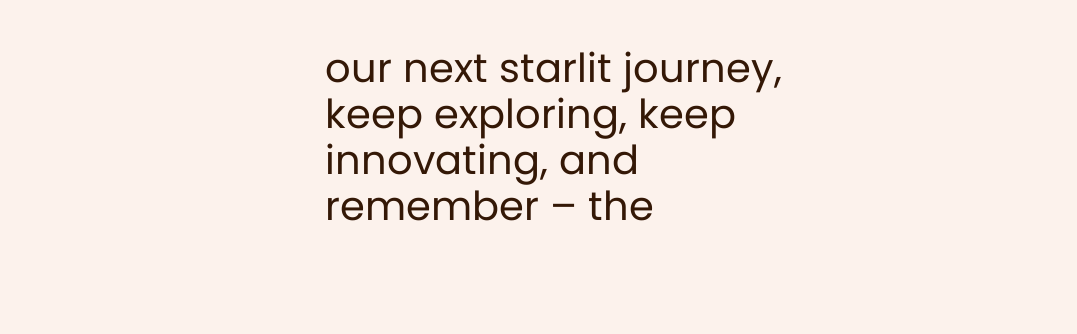our next starlit journey, keep exploring, keep innovating, and remember – the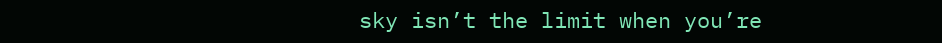sky isn’t the limit when you’re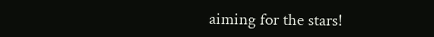aiming for the stars!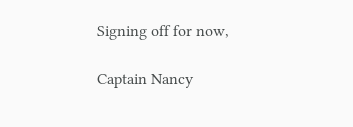Signing off for now,

Captain Nancy